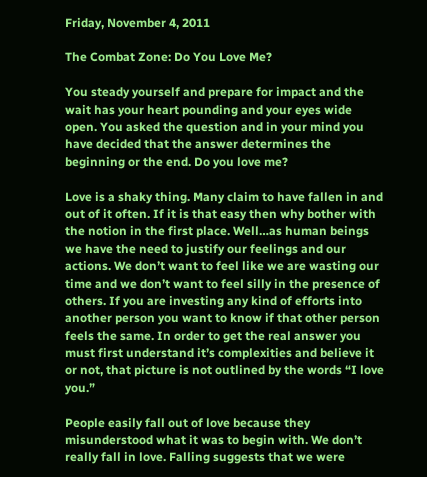Friday, November 4, 2011

The Combat Zone: Do You Love Me?

You steady yourself and prepare for impact and the wait has your heart pounding and your eyes wide open. You asked the question and in your mind you have decided that the answer determines the beginning or the end. Do you love me?

Love is a shaky thing. Many claim to have fallen in and out of it often. If it is that easy then why bother with the notion in the first place. Well…as human beings we have the need to justify our feelings and our actions. We don’t want to feel like we are wasting our time and we don’t want to feel silly in the presence of others. If you are investing any kind of efforts into another person you want to know if that other person feels the same. In order to get the real answer you must first understand it’s complexities and believe it or not, that picture is not outlined by the words “I love you.”

People easily fall out of love because they misunderstood what it was to begin with. We don’t really fall in love. Falling suggests that we were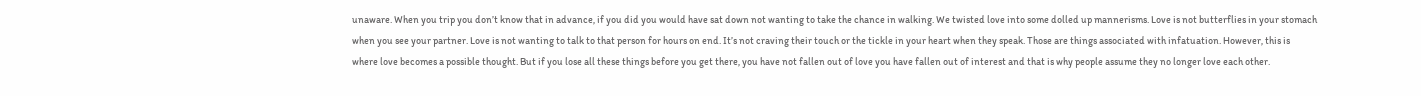unaware. When you trip you don’t know that in advance, if you did you would have sat down not wanting to take the chance in walking. We twisted love into some dolled up mannerisms. Love is not butterflies in your stomach when you see your partner. Love is not wanting to talk to that person for hours on end. It’s not craving their touch or the tickle in your heart when they speak. Those are things associated with infatuation. However, this is where love becomes a possible thought. But if you lose all these things before you get there, you have not fallen out of love you have fallen out of interest and that is why people assume they no longer love each other.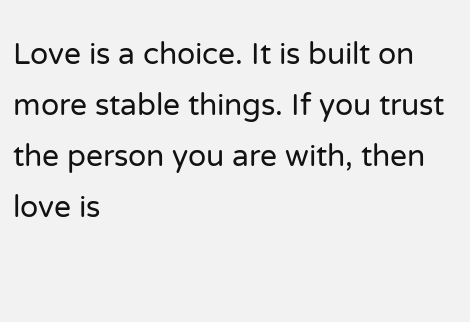Love is a choice. It is built on more stable things. If you trust the person you are with, then love is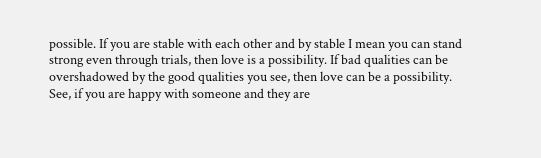possible. If you are stable with each other and by stable I mean you can stand strong even through trials, then love is a possibility. If bad qualities can be overshadowed by the good qualities you see, then love can be a possibility. See, if you are happy with someone and they are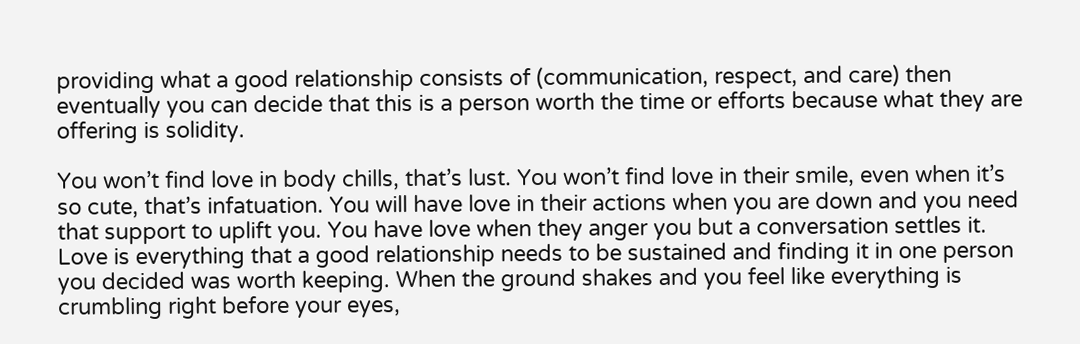providing what a good relationship consists of (communication, respect, and care) then eventually you can decide that this is a person worth the time or efforts because what they are offering is solidity.

You won’t find love in body chills, that’s lust. You won’t find love in their smile, even when it’s so cute, that’s infatuation. You will have love in their actions when you are down and you need that support to uplift you. You have love when they anger you but a conversation settles it. Love is everything that a good relationship needs to be sustained and finding it in one person you decided was worth keeping. When the ground shakes and you feel like everything is crumbling right before your eyes,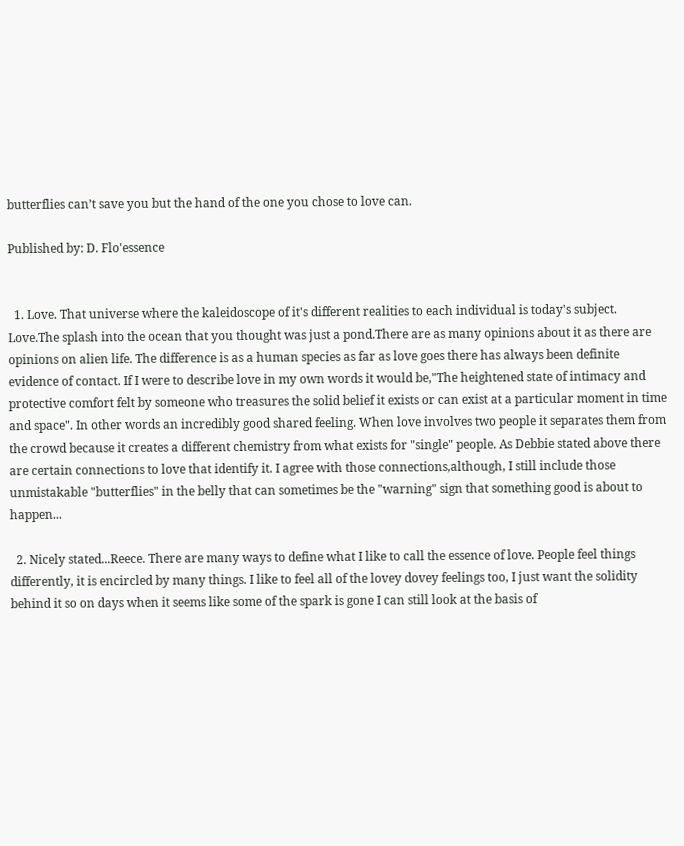butterflies can’t save you but the hand of the one you chose to love can.

Published by: D. Flo'essence


  1. Love. That universe where the kaleidoscope of it's different realities to each individual is today's subject. Love.The splash into the ocean that you thought was just a pond.There are as many opinions about it as there are opinions on alien life. The difference is as a human species as far as love goes there has always been definite evidence of contact. If I were to describe love in my own words it would be,"The heightened state of intimacy and protective comfort felt by someone who treasures the solid belief it exists or can exist at a particular moment in time and space". In other words an incredibly good shared feeling. When love involves two people it separates them from the crowd because it creates a different chemistry from what exists for "single" people. As Debbie stated above there are certain connections to love that identify it. I agree with those connections,although, I still include those unmistakable "butterflies" in the belly that can sometimes be the "warning" sign that something good is about to happen...

  2. Nicely stated...Reece. There are many ways to define what I like to call the essence of love. People feel things differently, it is encircled by many things. I like to feel all of the lovey dovey feelings too, I just want the solidity behind it so on days when it seems like some of the spark is gone I can still look at the basis of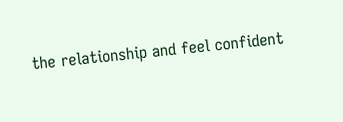the relationship and feel confident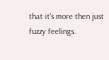that it's more then just fuzzy feelings.